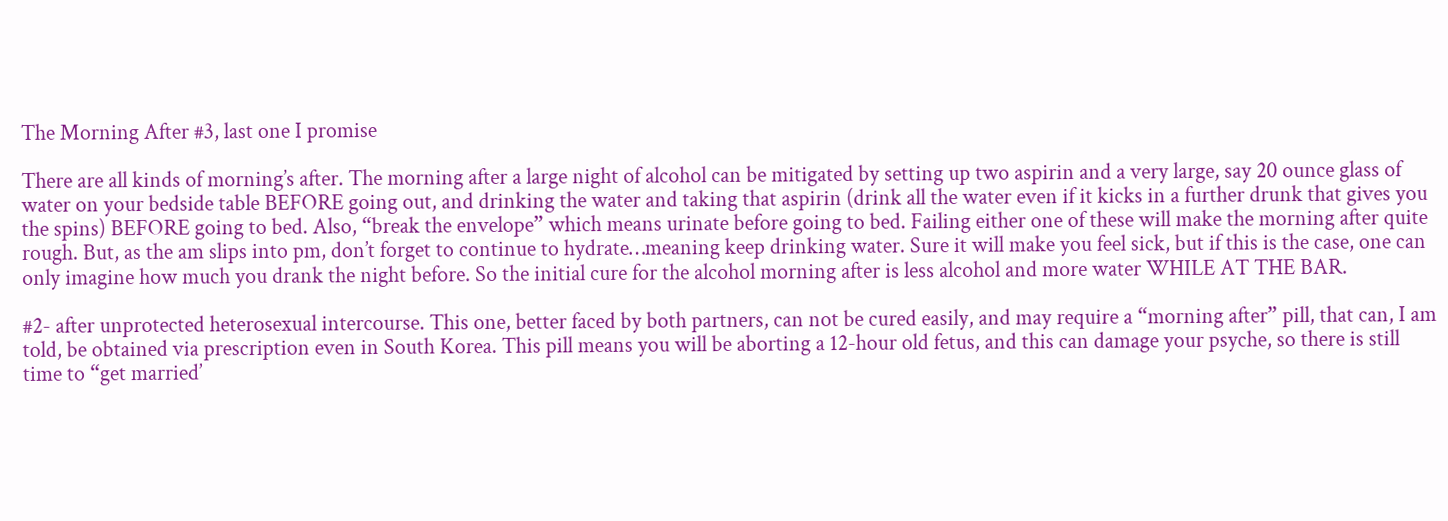The Morning After #3, last one I promise

There are all kinds of morning’s after. The morning after a large night of alcohol can be mitigated by setting up two aspirin and a very large, say 20 ounce glass of water on your bedside table BEFORE going out, and drinking the water and taking that aspirin (drink all the water even if it kicks in a further drunk that gives you the spins) BEFORE going to bed. Also, “break the envelope” which means urinate before going to bed. Failing either one of these will make the morning after quite rough. But, as the am slips into pm, don’t forget to continue to hydrate…meaning keep drinking water. Sure it will make you feel sick, but if this is the case, one can only imagine how much you drank the night before. So the initial cure for the alcohol morning after is less alcohol and more water WHILE AT THE BAR.

#2- after unprotected heterosexual intercourse. This one, better faced by both partners, can not be cured easily, and may require a “morning after” pill, that can, I am told, be obtained via prescription even in South Korea. This pill means you will be aborting a 12-hour old fetus, and this can damage your psyche, so there is still time to “get married’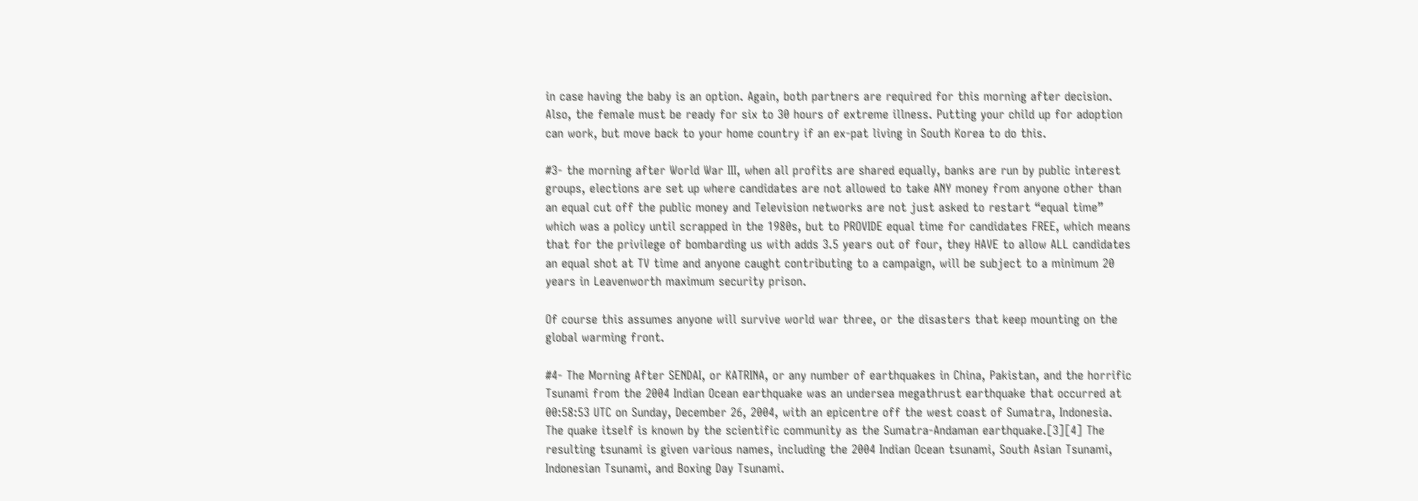in case having the baby is an option. Again, both partners are required for this morning after decision. Also, the female must be ready for six to 30 hours of extreme illness. Putting your child up for adoption can work, but move back to your home country if an ex-pat living in South Korea to do this.

#3- the morning after World War III, when all profits are shared equally, banks are run by public interest groups, elections are set up where candidates are not allowed to take ANY money from anyone other than an equal cut off the public money and Television networks are not just asked to restart “equal time” which was a policy until scrapped in the 1980s, but to PROVIDE equal time for candidates FREE, which means that for the privilege of bombarding us with adds 3.5 years out of four, they HAVE to allow ALL candidates an equal shot at TV time and anyone caught contributing to a campaign, will be subject to a minimum 20 years in Leavenworth maximum security prison.

Of course this assumes anyone will survive world war three, or the disasters that keep mounting on the global warming front.

#4- The Morning After SENDAI, or KATRINA, or any number of earthquakes in China, Pakistan, and the horrific Tsunami from the 2004 Indian Ocean earthquake was an undersea megathrust earthquake that occurred at 00:58:53 UTC on Sunday, December 26, 2004, with an epicentre off the west coast of Sumatra, Indonesia. The quake itself is known by the scientific community as the Sumatra-Andaman earthquake.[3][4] The resulting tsunami is given various names, including the 2004 Indian Ocean tsunami, South Asian Tsunami, Indonesian Tsunami, and Boxing Day Tsunami.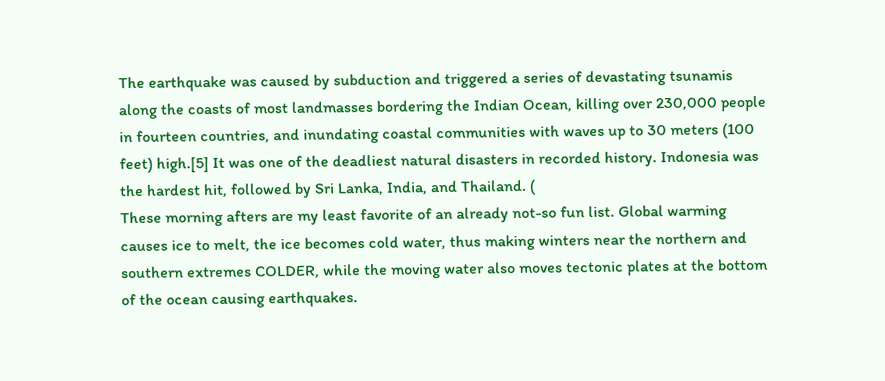The earthquake was caused by subduction and triggered a series of devastating tsunamis along the coasts of most landmasses bordering the Indian Ocean, killing over 230,000 people in fourteen countries, and inundating coastal communities with waves up to 30 meters (100 feet) high.[5] It was one of the deadliest natural disasters in recorded history. Indonesia was the hardest hit, followed by Sri Lanka, India, and Thailand. (
These morning afters are my least favorite of an already not-so fun list. Global warming causes ice to melt, the ice becomes cold water, thus making winters near the northern and southern extremes COLDER, while the moving water also moves tectonic plates at the bottom of the ocean causing earthquakes.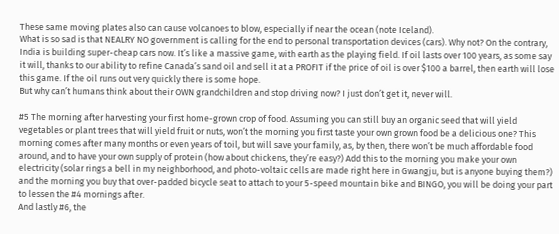These same moving plates also can cause volcanoes to blow, especially if near the ocean (note Iceland).
What is so sad is that NEALRY NO government is calling for the end to personal transportation devices (cars). Why not? On the contrary, India is building super-cheap cars now. It’s like a massive game, with earth as the playing field. If oil lasts over 100 years, as some say it will, thanks to our ability to refine Canada’s sand oil and sell it at a PROFIT if the price of oil is over $100 a barrel, then earth will lose this game. If the oil runs out very quickly there is some hope.
But why can’t humans think about their OWN grandchildren and stop driving now? I just don’t get it, never will.

#5 The morning after harvesting your first home-grown crop of food. Assuming you can still buy an organic seed that will yield vegetables or plant trees that will yield fruit or nuts, won’t the morning you first taste your own grown food be a delicious one? This morning comes after many months or even years of toil, but will save your family, as, by then, there won’t be much affordable food around, and to have your own supply of protein (how about chickens, they’re easy?) Add this to the morning you make your own electricity (solar rings a bell in my neighborhood, and photo-voltaic cells are made right here in Gwangju, but is anyone buying them?) and the morning you buy that over-padded bicycle seat to attach to your 5-speed mountain bike and BINGO, you will be doing your part to lessen the #4 mornings after.
And lastly #6, the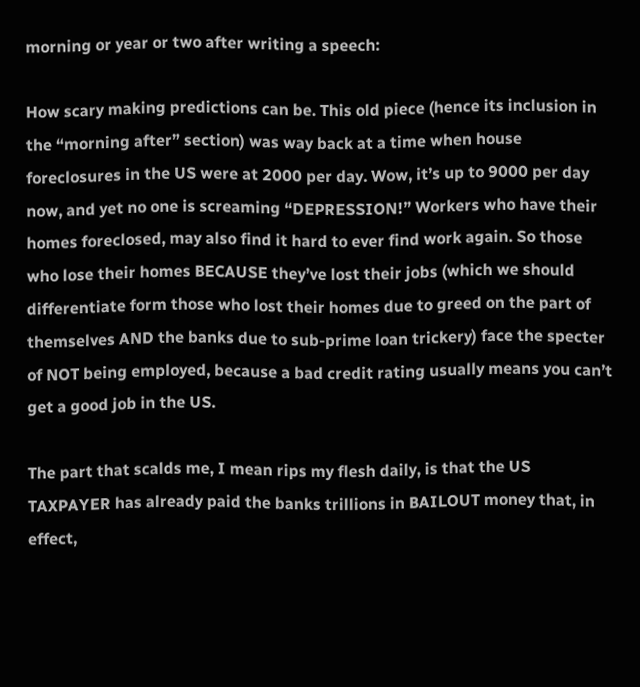morning or year or two after writing a speech:

How scary making predictions can be. This old piece (hence its inclusion in the “morning after” section) was way back at a time when house foreclosures in the US were at 2000 per day. Wow, it’s up to 9000 per day now, and yet no one is screaming “DEPRESSION!” Workers who have their homes foreclosed, may also find it hard to ever find work again. So those who lose their homes BECAUSE they’ve lost their jobs (which we should differentiate form those who lost their homes due to greed on the part of themselves AND the banks due to sub-prime loan trickery) face the specter of NOT being employed, because a bad credit rating usually means you can’t get a good job in the US.

The part that scalds me, I mean rips my flesh daily, is that the US TAXPAYER has already paid the banks trillions in BAILOUT money that, in effect,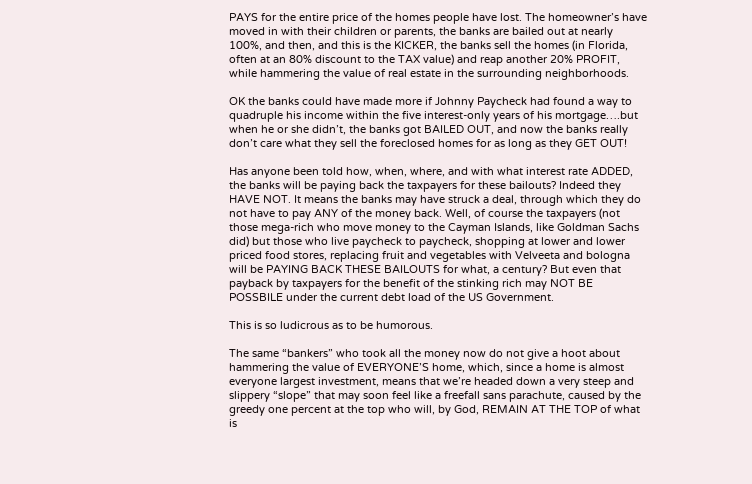PAYS for the entire price of the homes people have lost. The homeowner’s have moved in with their children or parents, the banks are bailed out at nearly 100%, and then, and this is the KICKER, the banks sell the homes (in Florida, often at an 80% discount to the TAX value) and reap another 20% PROFIT, while hammering the value of real estate in the surrounding neighborhoods.

OK the banks could have made more if Johnny Paycheck had found a way to quadruple his income within the five interest-only years of his mortgage….but when he or she didn’t, the banks got BAILED OUT, and now the banks really don’t care what they sell the foreclosed homes for as long as they GET OUT!

Has anyone been told how, when, where, and with what interest rate ADDED, the banks will be paying back the taxpayers for these bailouts? Indeed they HAVE NOT. It means the banks may have struck a deal, through which they do not have to pay ANY of the money back. Well, of course the taxpayers (not those mega-rich who move money to the Cayman Islands, like Goldman Sachs did) but those who live paycheck to paycheck, shopping at lower and lower priced food stores, replacing fruit and vegetables with Velveeta and bologna will be PAYING BACK THESE BAILOUTS for what, a century? But even that payback by taxpayers for the benefit of the stinking rich may NOT BE POSSBILE under the current debt load of the US Government.

This is so ludicrous as to be humorous.

The same “bankers” who took all the money now do not give a hoot about hammering the value of EVERYONE’S home, which, since a home is almost everyone largest investment, means that we’re headed down a very steep and slippery “slope” that may soon feel like a freefall sans parachute, caused by the greedy one percent at the top who will, by God, REMAIN AT THE TOP of what is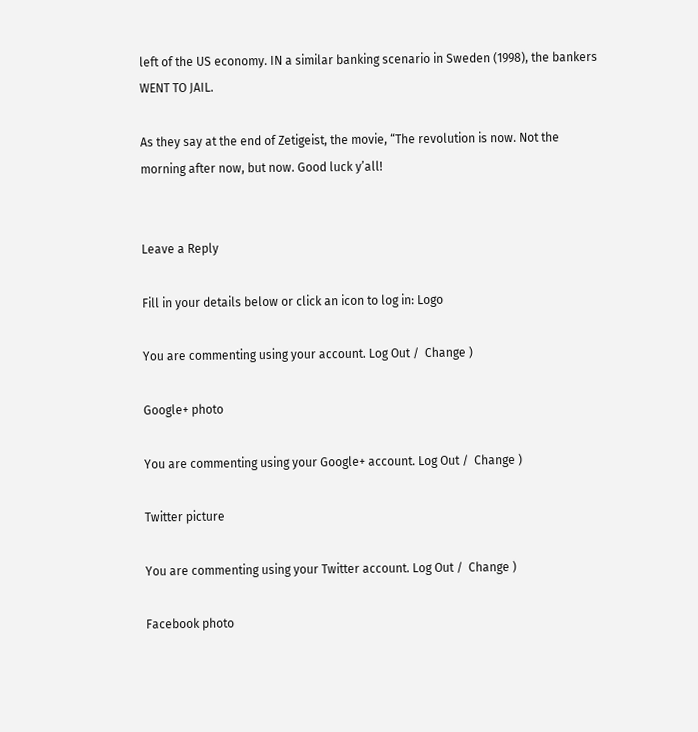left of the US economy. IN a similar banking scenario in Sweden (1998), the bankers WENT TO JAIL.

As they say at the end of Zetigeist, the movie, “The revolution is now. Not the morning after now, but now. Good luck y’all!


Leave a Reply

Fill in your details below or click an icon to log in: Logo

You are commenting using your account. Log Out /  Change )

Google+ photo

You are commenting using your Google+ account. Log Out /  Change )

Twitter picture

You are commenting using your Twitter account. Log Out /  Change )

Facebook photo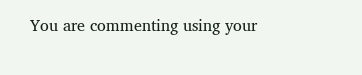You are commenting using your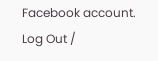Facebook account. Log Out /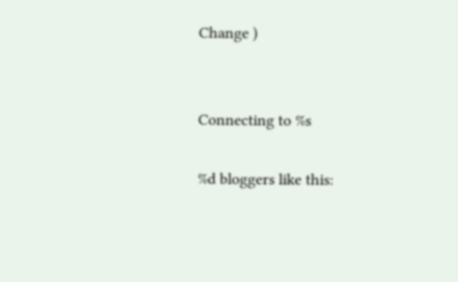Change )


Connecting to %s

%d bloggers like this: